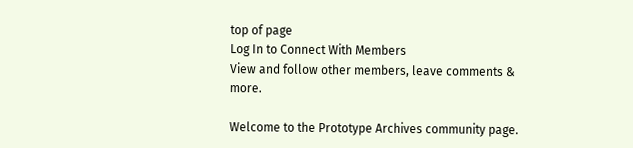top of page
Log In to Connect With Members
View and follow other members, leave comments & more.

Welcome to the Prototype Archives community page.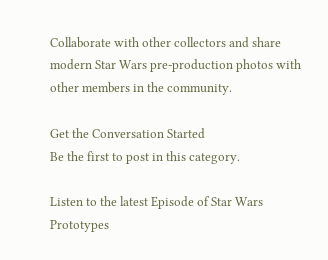Collaborate with other collectors and share modern Star Wars pre-production photos with other members in the community.

Get the Conversation Started
Be the first to post in this category.

Listen to the latest Episode of Star Wars Prototypes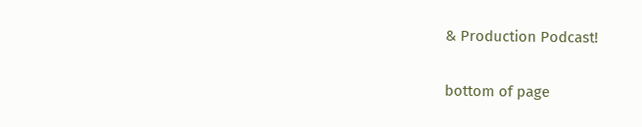& Production Podcast!

bottom of page